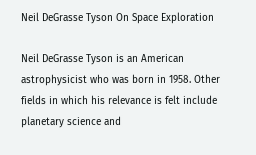Neil DeGrasse Tyson On Space Exploration

Neil DeGrasse Tyson is an American astrophysicist who was born in 1958. Other fields in which his relevance is felt include planetary science and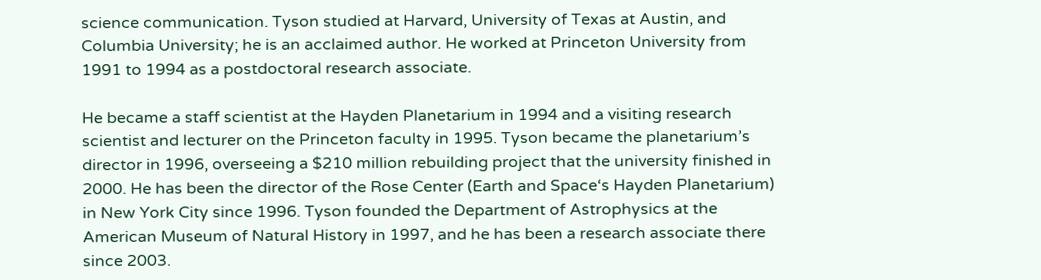science communication. Tyson studied at Harvard, University of Texas at Austin, and Columbia University; he is an acclaimed author. He worked at Princeton University from 1991 to 1994 as a postdoctoral research associate.

He became a staff scientist at the Hayden Planetarium in 1994 and a visiting research scientist and lecturer on the Princeton faculty in 1995. Tyson became the planetarium’s director in 1996, overseeing a $210 million rebuilding project that the university finished in 2000. He has been the director of the Rose Center (Earth and Space‘s Hayden Planetarium) in New York City since 1996. Tyson founded the Department of Astrophysics at the American Museum of Natural History in 1997, and he has been a research associate there since 2003.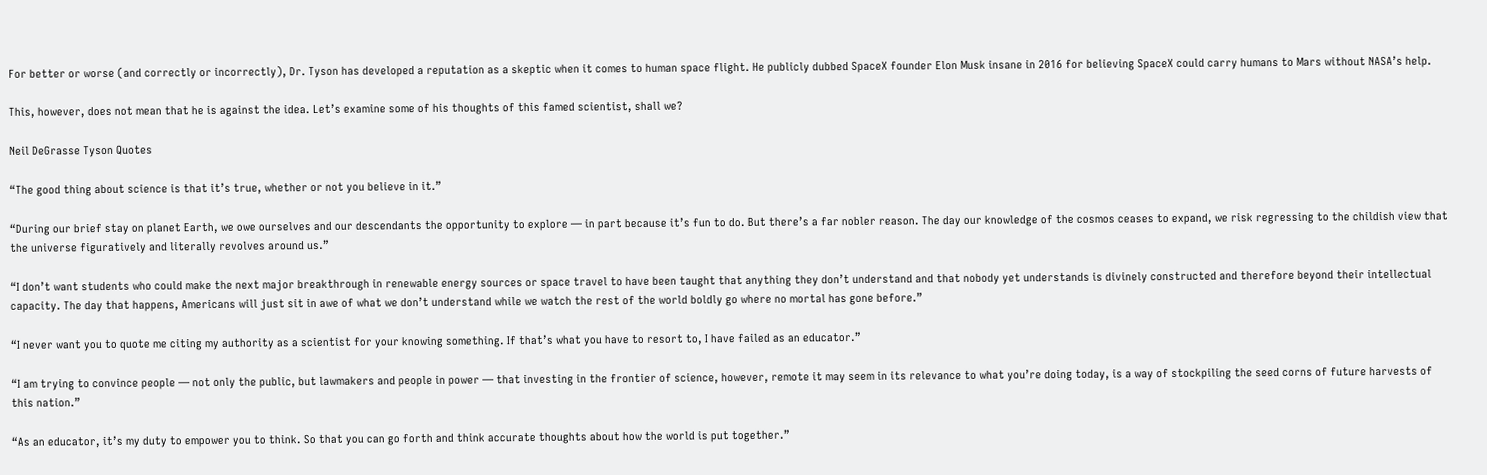For better or worse (and correctly or incorrectly), Dr. Tyson has developed a reputation as a skeptic when it comes to human space flight. He publicly dubbed SpaceX founder Elon Musk insane in 2016 for believing SpaceX could carry humans to Mars without NASA’s help.

This, however, does not mean that he is against the idea. Let’s examine some of his thoughts of this famed scientist, shall we?

Neil DeGrasse Tyson Quotes

“The good thing about science is that it’s true, whether or not you believe in it.”

“During our brief stay on planet Earth, we owe ourselves and our descendants the opportunity to explore — in part because it’s fun to do. But there’s a far nobler reason. The day our knowledge of the cosmos ceases to expand, we risk regressing to the childish view that the universe figuratively and literally revolves around us.”

“I don’t want students who could make the next major breakthrough in renewable energy sources or space travel to have been taught that anything they don’t understand and that nobody yet understands is divinely constructed and therefore beyond their intellectual capacity. The day that happens, Americans will just sit in awe of what we don’t understand while we watch the rest of the world boldly go where no mortal has gone before.”

“I never want you to quote me citing my authority as a scientist for your knowing something. If that’s what you have to resort to, I have failed as an educator.”

“I am trying to convince people — not only the public, but lawmakers and people in power — that investing in the frontier of science, however, remote it may seem in its relevance to what you’re doing today, is a way of stockpiling the seed corns of future harvests of this nation.”

“As an educator, it’s my duty to empower you to think. So that you can go forth and think accurate thoughts about how the world is put together.”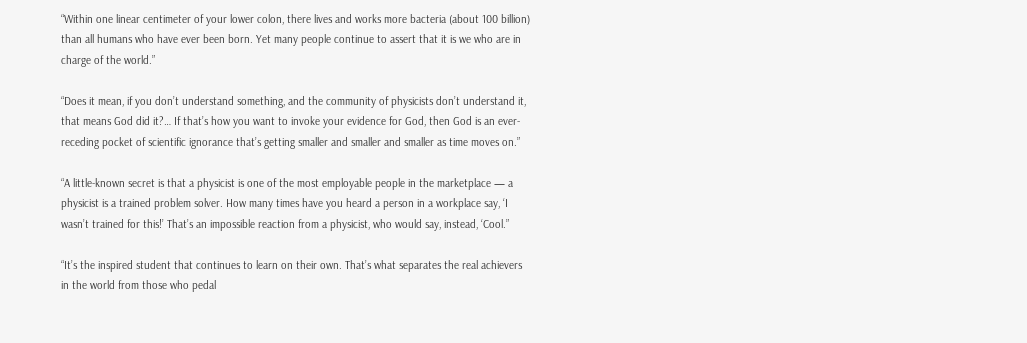“Within one linear centimeter of your lower colon, there lives and works more bacteria (about 100 billion) than all humans who have ever been born. Yet many people continue to assert that it is we who are in charge of the world.”

“Does it mean, if you don’t understand something, and the community of physicists don’t understand it, that means God did it?… If that’s how you want to invoke your evidence for God, then God is an ever-receding pocket of scientific ignorance that’s getting smaller and smaller and smaller as time moves on.”

“A little-known secret is that a physicist is one of the most employable people in the marketplace — a physicist is a trained problem solver. How many times have you heard a person in a workplace say, ‘I wasn’t trained for this!’ That’s an impossible reaction from a physicist, who would say, instead, ‘Cool.”

“It’s the inspired student that continues to learn on their own. That’s what separates the real achievers in the world from those who pedal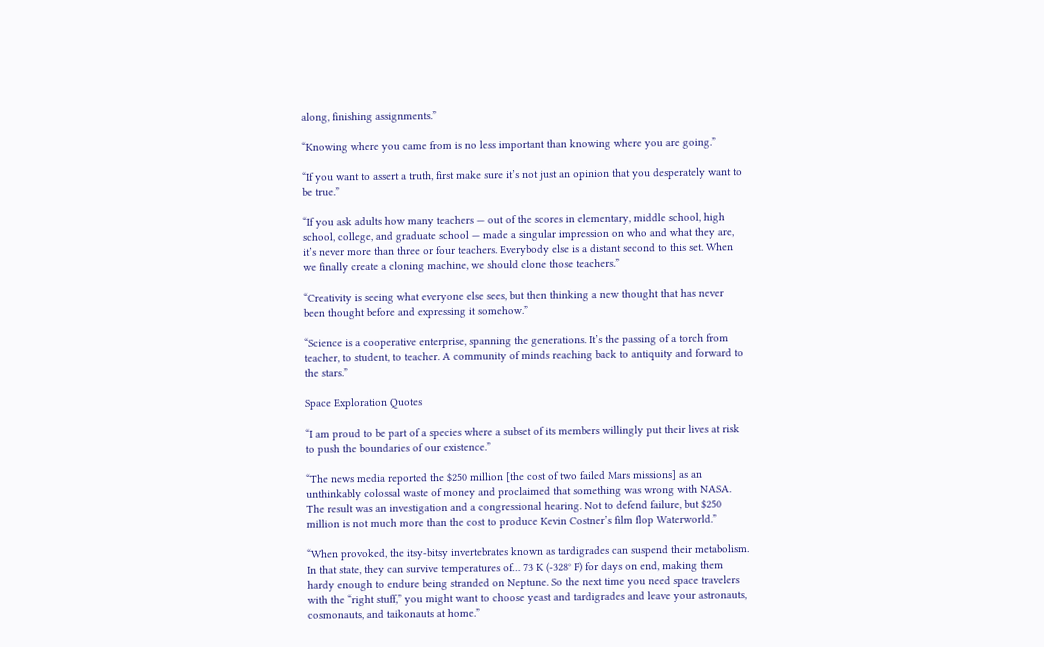along, finishing assignments.”

“Knowing where you came from is no less important than knowing where you are going.”

“If you want to assert a truth, first make sure it’s not just an opinion that you desperately want to be true.”

“If you ask adults how many teachers — out of the scores in elementary, middle school, high school, college, and graduate school — made a singular impression on who and what they are, it’s never more than three or four teachers. Everybody else is a distant second to this set. When we finally create a cloning machine, we should clone those teachers.”

“Creativity is seeing what everyone else sees, but then thinking a new thought that has never been thought before and expressing it somehow.”

“Science is a cooperative enterprise, spanning the generations. It’s the passing of a torch from teacher, to student, to teacher. A community of minds reaching back to antiquity and forward to the stars.”

Space Exploration Quotes

“I am proud to be part of a species where a subset of its members willingly put their lives at risk to push the boundaries of our existence.”

“The news media reported the $250 million [the cost of two failed Mars missions] as an unthinkably colossal waste of money and proclaimed that something was wrong with NASA. The result was an investigation and a congressional hearing. Not to defend failure, but $250 million is not much more than the cost to produce Kevin Costner’s film flop Waterworld.”

“When provoked, the itsy-bitsy invertebrates known as tardigrades can suspend their metabolism. In that state, they can survive temperatures of… 73 K (-328° F) for days on end, making them hardy enough to endure being stranded on Neptune. So the next time you need space travelers with the “right stuff,” you might want to choose yeast and tardigrades and leave your astronauts, cosmonauts, and taikonauts at home.”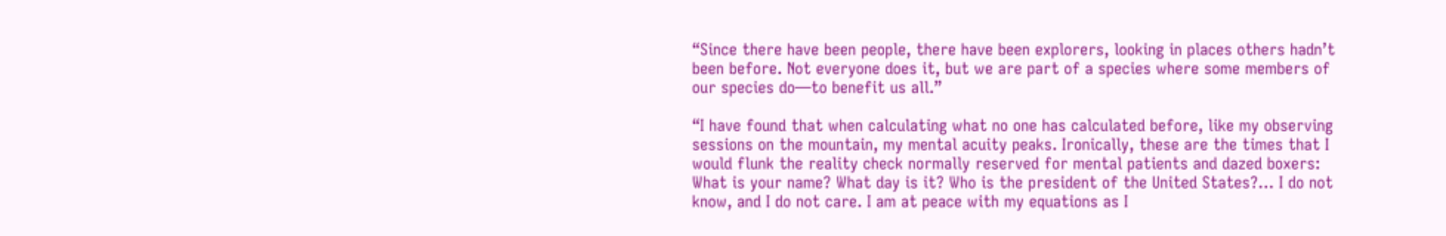“Since there have been people, there have been explorers, looking in places others hadn’t been before. Not everyone does it, but we are part of a species where some members of our species do—to benefit us all.”

“I have found that when calculating what no one has calculated before, like my observing sessions on the mountain, my mental acuity peaks. Ironically, these are the times that I would flunk the reality check normally reserved for mental patients and dazed boxers: What is your name? What day is it? Who is the president of the United States?… I do not know, and I do not care. I am at peace with my equations as I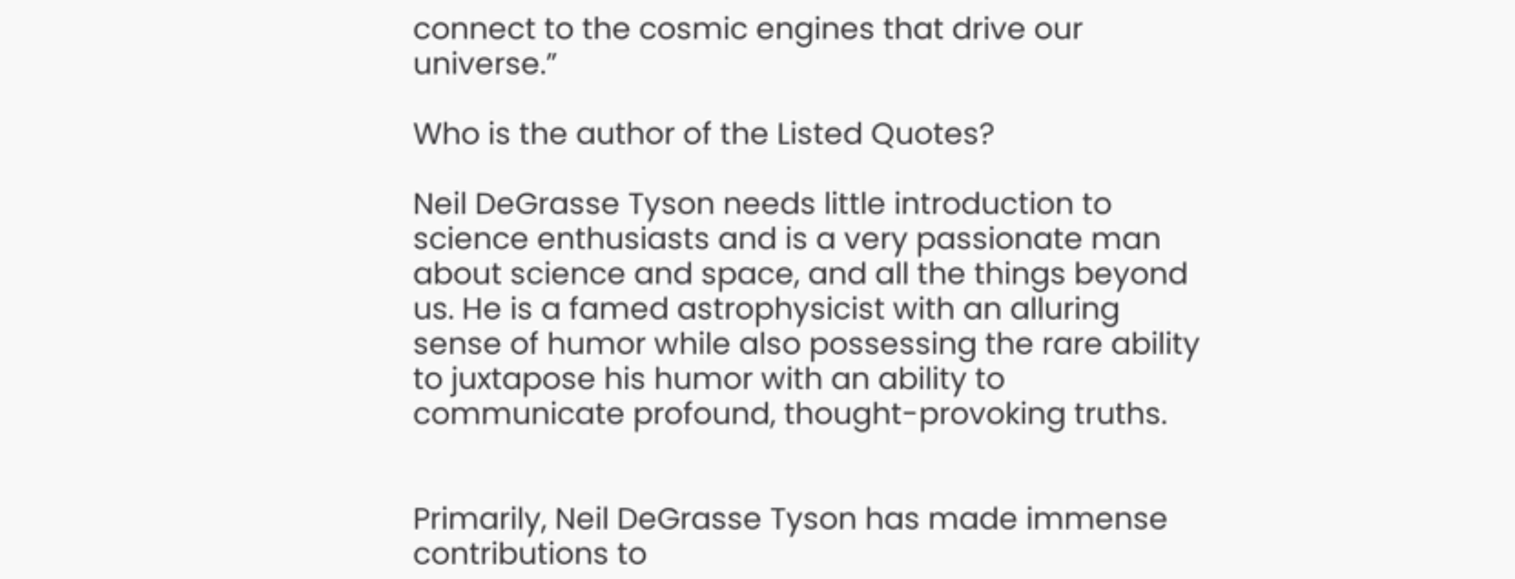connect to the cosmic engines that drive our universe.”

Who is the author of the Listed Quotes?

Neil DeGrasse Tyson needs little introduction to science enthusiasts and is a very passionate man about science and space, and all the things beyond us. He is a famed astrophysicist with an alluring sense of humor while also possessing the rare ability to juxtapose his humor with an ability to communicate profound, thought-provoking truths.


Primarily, Neil DeGrasse Tyson has made immense contributions to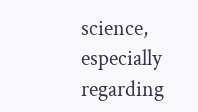science, especially regarding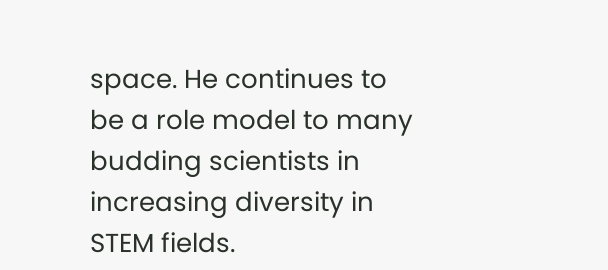space. He continues to be a role model to many budding scientists in increasing diversity in STEM fields.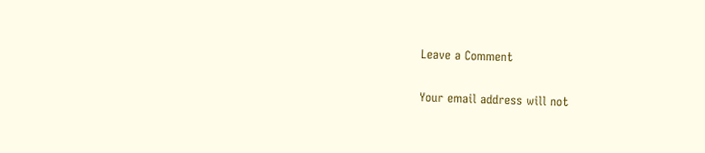Leave a Comment

Your email address will not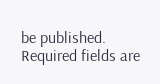be published. Required fields are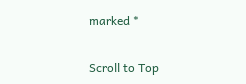marked *

Scroll to Top